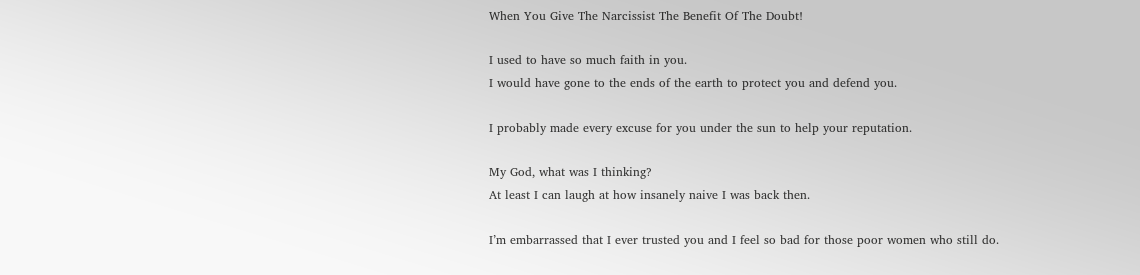When You Give The Narcissist The Benefit Of The Doubt!

I used to have so much faith in you.
I would have gone to the ends of the earth to protect you and defend you.

I probably made every excuse for you under the sun to help your reputation.

My God, what was I thinking?
At least I can laugh at how insanely naive I was back then.

I’m embarrassed that I ever trusted you and I feel so bad for those poor women who still do.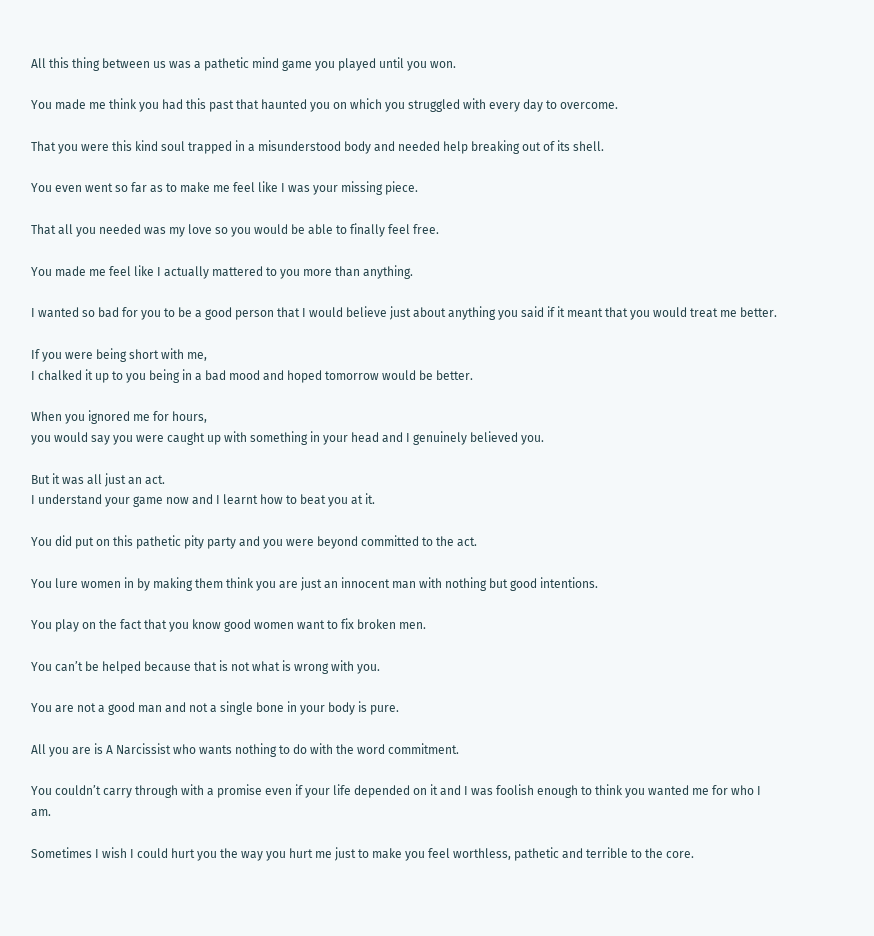All this thing between us was a pathetic mind game you played until you won.

You made me think you had this past that haunted you on which you struggled with every day to overcome.

That you were this kind soul trapped in a misunderstood body and needed help breaking out of its shell.

You even went so far as to make me feel like I was your missing piece.

That all you needed was my love so you would be able to finally feel free.

You made me feel like I actually mattered to you more than anything.

I wanted so bad for you to be a good person that I would believe just about anything you said if it meant that you would treat me better.

If you were being short with me,
I chalked it up to you being in a bad mood and hoped tomorrow would be better.

When you ignored me for hours,
you would say you were caught up with something in your head and I genuinely believed you.

But it was all just an act.
I understand your game now and I learnt how to beat you at it.

You did put on this pathetic pity party and you were beyond committed to the act.

You lure women in by making them think you are just an innocent man with nothing but good intentions.

You play on the fact that you know good women want to fix broken men.

You can’t be helped because that is not what is wrong with you.

You are not a good man and not a single bone in your body is pure.

All you are is A Narcissist who wants nothing to do with the word commitment.

You couldn’t carry through with a promise even if your life depended on it and I was foolish enough to think you wanted me for who I am.

Sometimes I wish I could hurt you the way you hurt me just to make you feel worthless, pathetic and terrible to the core.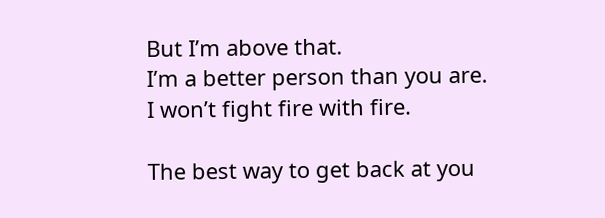But I’m above that.
I’m a better person than you are.
I won’t fight fire with fire.

The best way to get back at you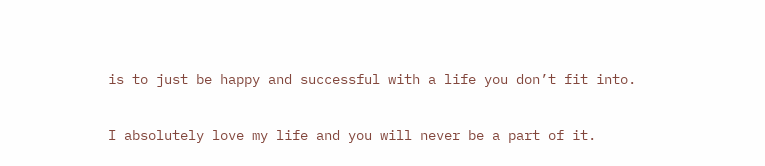is to just be happy and successful with a life you don’t fit into.

I absolutely love my life and you will never be a part of it.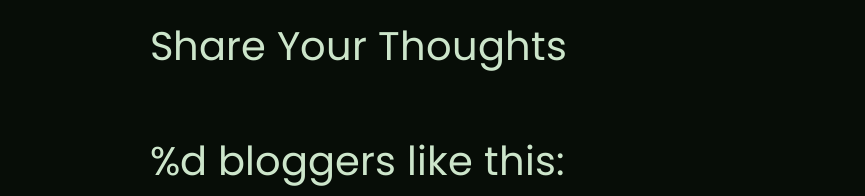Share Your Thoughts

%d bloggers like this: